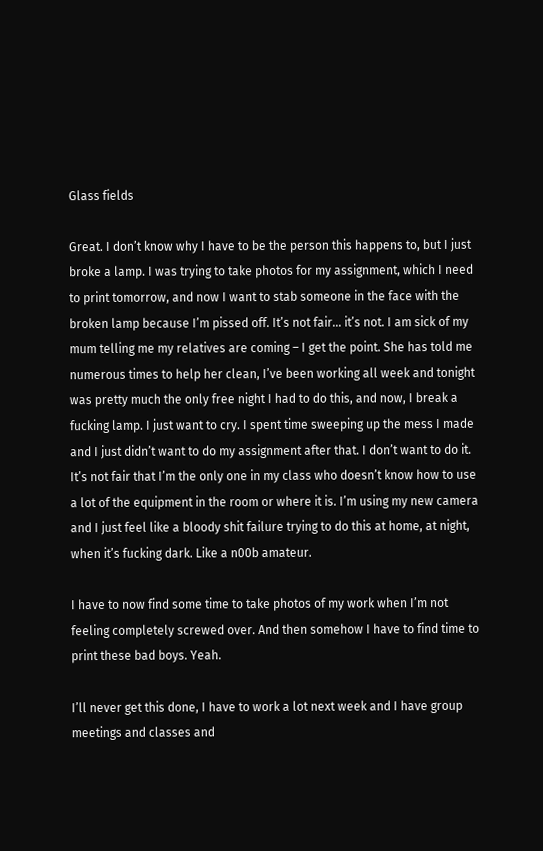Glass fields

Great. I don’t know why I have to be the person this happens to, but I just broke a lamp. I was trying to take photos for my assignment, which I need to print tomorrow, and now I want to stab someone in the face with the broken lamp because I’m pissed off. It’s not fair… it’s not. I am sick of my mum telling me my relatives are coming – I get the point. She has told me numerous times to help her clean, I’ve been working all week and tonight was pretty much the only free night I had to do this, and now, I break a fucking lamp. I just want to cry. I spent time sweeping up the mess I made and I just didn’t want to do my assignment after that. I don’t want to do it. It’s not fair that I’m the only one in my class who doesn’t know how to use a lot of the equipment in the room or where it is. I’m using my new camera and I just feel like a bloody shit failure trying to do this at home, at night, when it’s fucking dark. Like a n00b amateur.

I have to now find some time to take photos of my work when I’m not feeling completely screwed over. And then somehow I have to find time to print these bad boys. Yeah.

I’ll never get this done, I have to work a lot next week and I have group meetings and classes and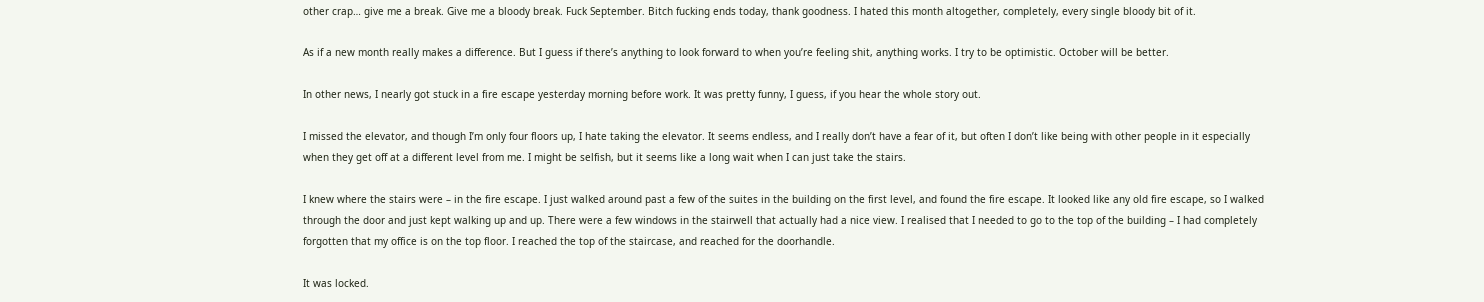other crap… give me a break. Give me a bloody break. Fuck September. Bitch fucking ends today, thank goodness. I hated this month altogether, completely, every single bloody bit of it.

As if a new month really makes a difference. But I guess if there’s anything to look forward to when you’re feeling shit, anything works. I try to be optimistic. October will be better.

In other news, I nearly got stuck in a fire escape yesterday morning before work. It was pretty funny, I guess, if you hear the whole story out.

I missed the elevator, and though I’m only four floors up, I hate taking the elevator. It seems endless, and I really don’t have a fear of it, but often I don’t like being with other people in it especially when they get off at a different level from me. I might be selfish, but it seems like a long wait when I can just take the stairs.

I knew where the stairs were – in the fire escape. I just walked around past a few of the suites in the building on the first level, and found the fire escape. It looked like any old fire escape, so I walked through the door and just kept walking up and up. There were a few windows in the stairwell that actually had a nice view. I realised that I needed to go to the top of the building – I had completely forgotten that my office is on the top floor. I reached the top of the staircase, and reached for the doorhandle.

It was locked.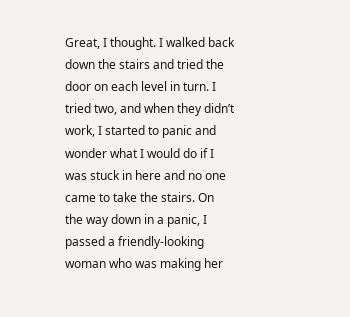Great, I thought. I walked back down the stairs and tried the door on each level in turn. I tried two, and when they didn’t work, I started to panic and wonder what I would do if I was stuck in here and no one came to take the stairs. On the way down in a panic, I passed a friendly-looking woman who was making her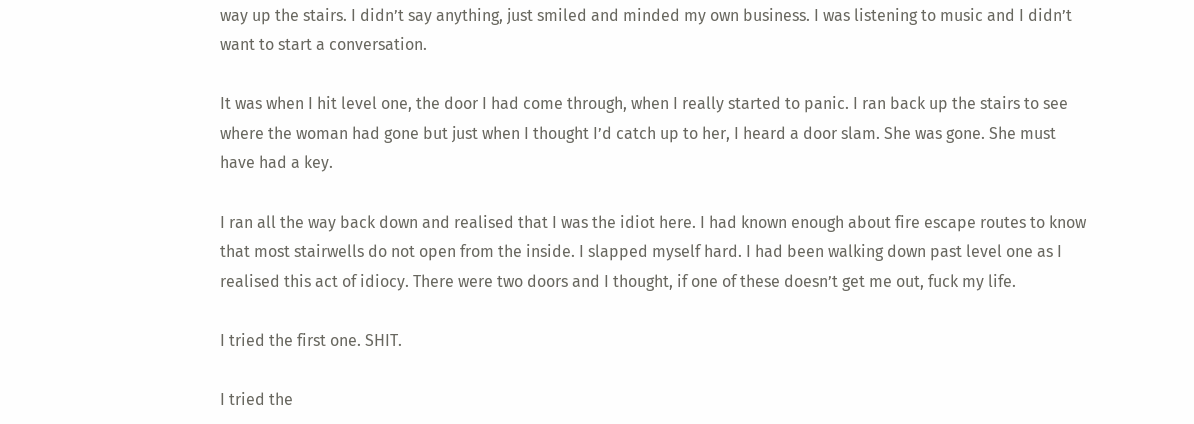way up the stairs. I didn’t say anything, just smiled and minded my own business. I was listening to music and I didn’t want to start a conversation.

It was when I hit level one, the door I had come through, when I really started to panic. I ran back up the stairs to see where the woman had gone but just when I thought I’d catch up to her, I heard a door slam. She was gone. She must have had a key.

I ran all the way back down and realised that I was the idiot here. I had known enough about fire escape routes to know that most stairwells do not open from the inside. I slapped myself hard. I had been walking down past level one as I realised this act of idiocy. There were two doors and I thought, if one of these doesn’t get me out, fuck my life.

I tried the first one. SHIT.

I tried the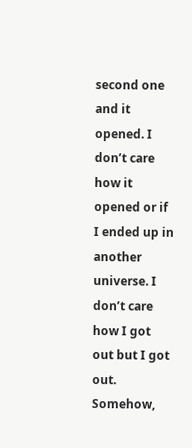second one and it opened. I don’t care how it opened or if I ended up in another universe. I don’t care how I got out but I got out. Somehow,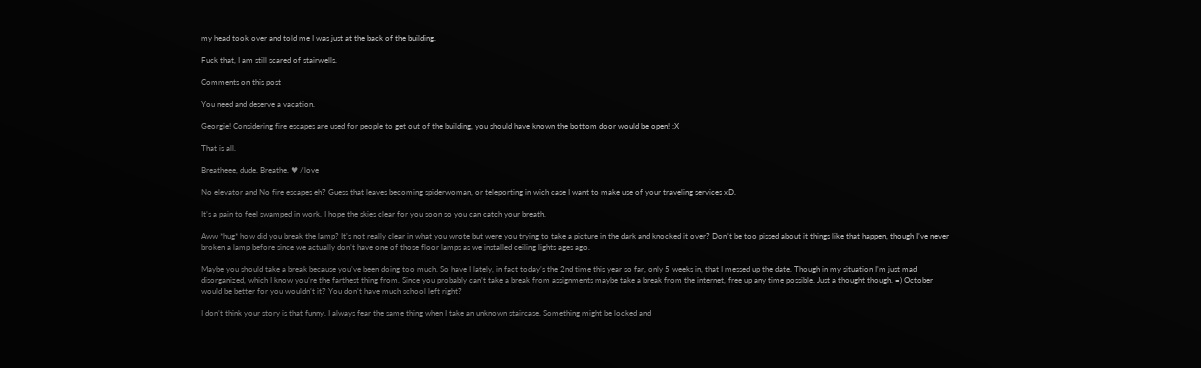my head took over and told me I was just at the back of the building.

Fuck that, I am still scared of stairwells.

Comments on this post

You need and deserve a vacation.

Georgie! Considering fire escapes are used for people to get out of the building, you should have known the bottom door would be open! :X

That is all.

Breatheee, dude. Breathe. ♥ /love

No elevator and No fire escapes eh? Guess that leaves becoming spiderwoman, or teleporting in wich case I want to make use of your traveling services xD.

It’s a pain to feel swamped in work. I hope the skies clear for you soon so you can catch your breath.

Aww *hug* how did you break the lamp? It’s not really clear in what you wrote but were you trying to take a picture in the dark and knocked it over? Don’t be too pissed about it things like that happen, though I’ve never broken a lamp before since we actually don’t have one of those floor lamps as we installed ceiling lights ages ago.

Maybe you should take a break because you’ve been doing too much. So have I lately, in fact today’s the 2nd time this year so far, only 5 weeks in, that I messed up the date. Though in my situation I’m just mad disorganized, which I know you’re the farthest thing from. Since you probably can’t take a break from assignments maybe take a break from the internet, free up any time possible. Just a thought though. =) October would be better for you wouldn’t it? You don’t have much school left right?

I don’t think your story is that funny. I always fear the same thing when I take an unknown staircase. Something might be locked and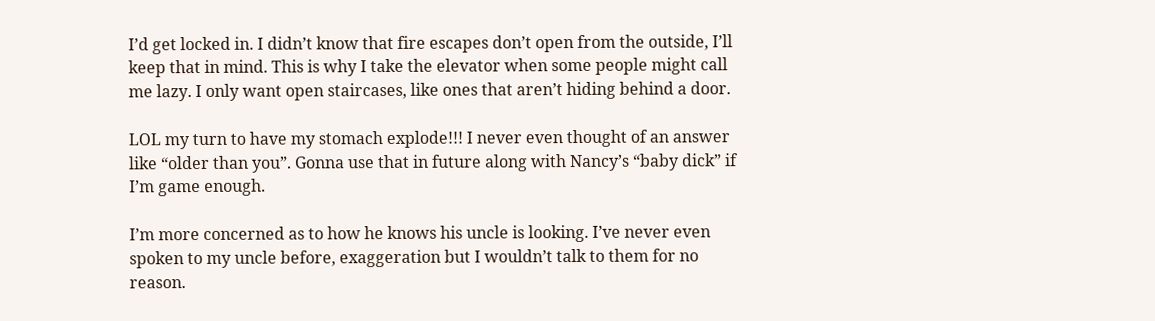I’d get locked in. I didn’t know that fire escapes don’t open from the outside, I’ll keep that in mind. This is why I take the elevator when some people might call me lazy. I only want open staircases, like ones that aren’t hiding behind a door.

LOL my turn to have my stomach explode!!! I never even thought of an answer like “older than you”. Gonna use that in future along with Nancy’s “baby dick” if I’m game enough.

I’m more concerned as to how he knows his uncle is looking. I’ve never even spoken to my uncle before, exaggeration but I wouldn’t talk to them for no reason.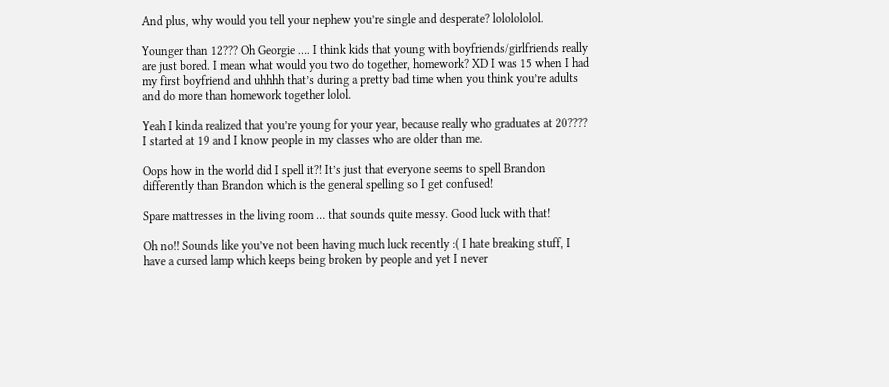And plus, why would you tell your nephew you’re single and desperate? lololololol.

Younger than 12??? Oh Georgie …. I think kids that young with boyfriends/girlfriends really are just bored. I mean what would you two do together, homework? XD I was 15 when I had my first boyfriend and uhhhh that’s during a pretty bad time when you think you’re adults and do more than homework together lolol.

Yeah I kinda realized that you’re young for your year, because really who graduates at 20???? I started at 19 and I know people in my classes who are older than me.

Oops how in the world did I spell it?! It’s just that everyone seems to spell Brandon differently than Brandon which is the general spelling so I get confused!

Spare mattresses in the living room … that sounds quite messy. Good luck with that!

Oh no!! Sounds like you’ve not been having much luck recently :( I hate breaking stuff, I have a cursed lamp which keeps being broken by people and yet I never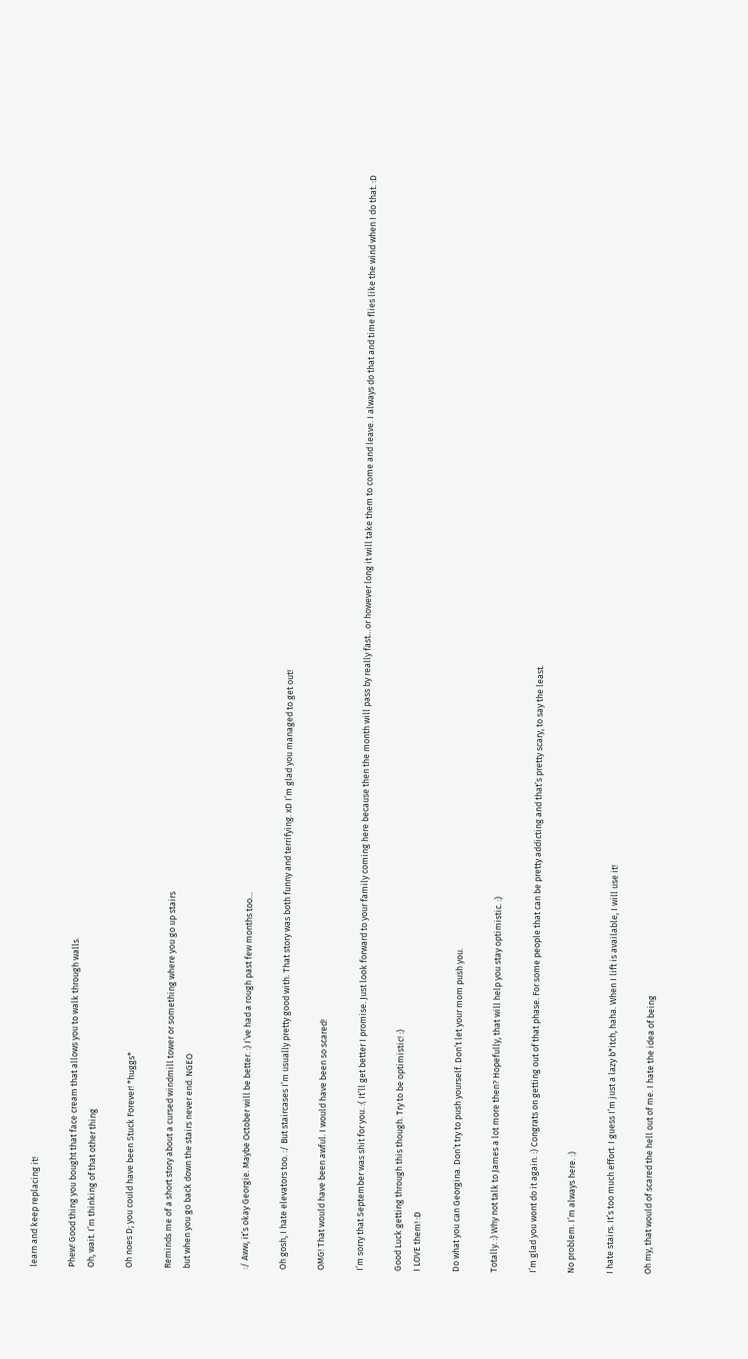learn and keep replacing it!

Phew! Good thing you bought that face cream that allows you to walk through walls.
Oh, wait. I’m thinking of that other thing

Oh noes D; you could have been Stuck Forever! *huggs*

Reminds me of a short story about a cursed windmill tower or something where you go up stairs
but when you go back down the stairs never end. NGEO


:/ Aww, it’s okay Georgie. Maybe October will be better. :) I’ve had a rough past few months too…

Oh gosh, I hate elevators too. :/ But staircases I’m usually pretty good with. That story was both funny and terrifying. xD I’m glad you managed to get out!

OMG! That would have been awful. I would have been so scared!

I’m sorry that September was shit for you. :( It’ll get better I promise. Just look forward to your family coming here because then the month will pass by really fast…or however long it will take them to come and leave. I always do that and time flies like the wind when I do that. :D

Good Luck getting through this though. Try to be optimistic! :)
I LOVE them! :D

Do what you can Georgina. Don’t try to push yourself. Don’t let your mom push you.

Totally. :) Why not talk to James a lot more then? Hopefully, that will help you stay optimistic. :)

I’m glad you wont do it again. :) Congrats on getting out of that phase. For some people that can be pretty addicting and that’s pretty scary, to say the least.

No problem. I’m always here. :)

I hate stairs. It’s too much effort. I guess I’m just a lazy b*itch, haha. When I lift is available, I will use it!

Oh my, that would of scared the hell out of me. I hate the idea of being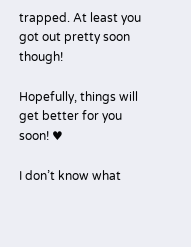trapped. At least you got out pretty soon though!

Hopefully, things will get better for you soon! ♥

I don’t know what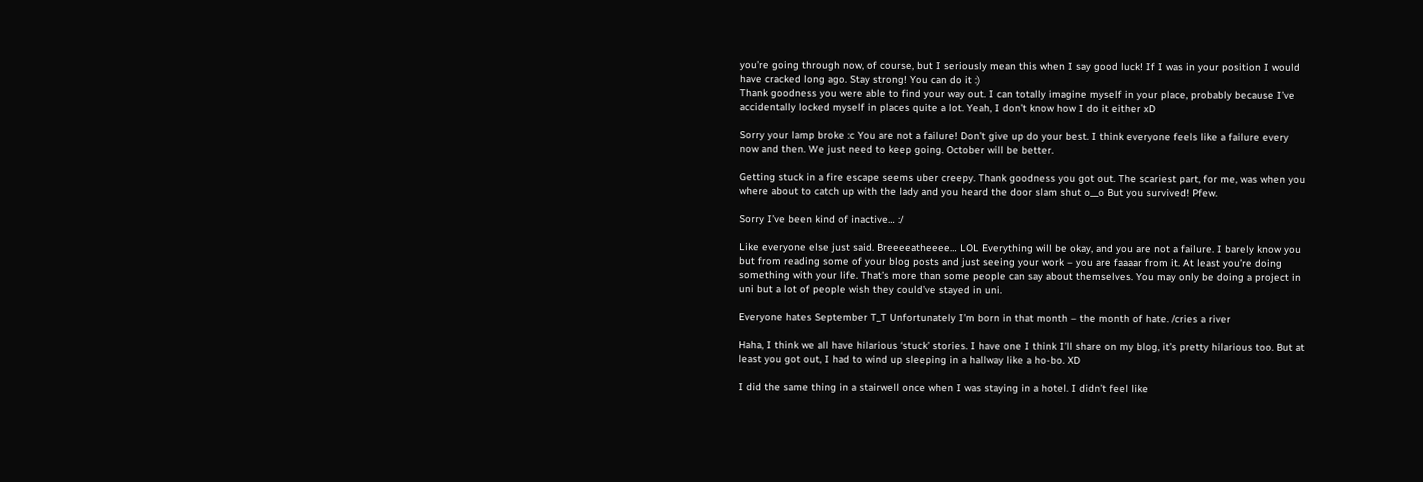you’re going through now, of course, but I seriously mean this when I say good luck! If I was in your position I would have cracked long ago. Stay strong! You can do it :)
Thank goodness you were able to find your way out. I can totally imagine myself in your place, probably because I’ve accidentally locked myself in places quite a lot. Yeah, I don’t know how I do it either xD

Sorry your lamp broke :c You are not a failure! Don’t give up do your best. I think everyone feels like a failure every now and then. We just need to keep going. October will be better.

Getting stuck in a fire escape seems uber creepy. Thank goodness you got out. The scariest part, for me, was when you where about to catch up with the lady and you heard the door slam shut o__o But you survived! Pfew.

Sorry I’ve been kind of inactive… :/

Like everyone else just said. Breeeeatheeee… LOL Everything will be okay, and you are not a failure. I barely know you but from reading some of your blog posts and just seeing your work – you are faaaar from it. At least you’re doing something with your life. That’s more than some people can say about themselves. You may only be doing a project in uni but a lot of people wish they could’ve stayed in uni.

Everyone hates September T_T Unfortunately I’m born in that month – the month of hate. /cries a river

Haha, I think we all have hilarious ‘stuck’ stories. I have one I think I’ll share on my blog, it’s pretty hilarious too. But at least you got out, I had to wind up sleeping in a hallway like a ho-bo. XD

I did the same thing in a stairwell once when I was staying in a hotel. I didn’t feel like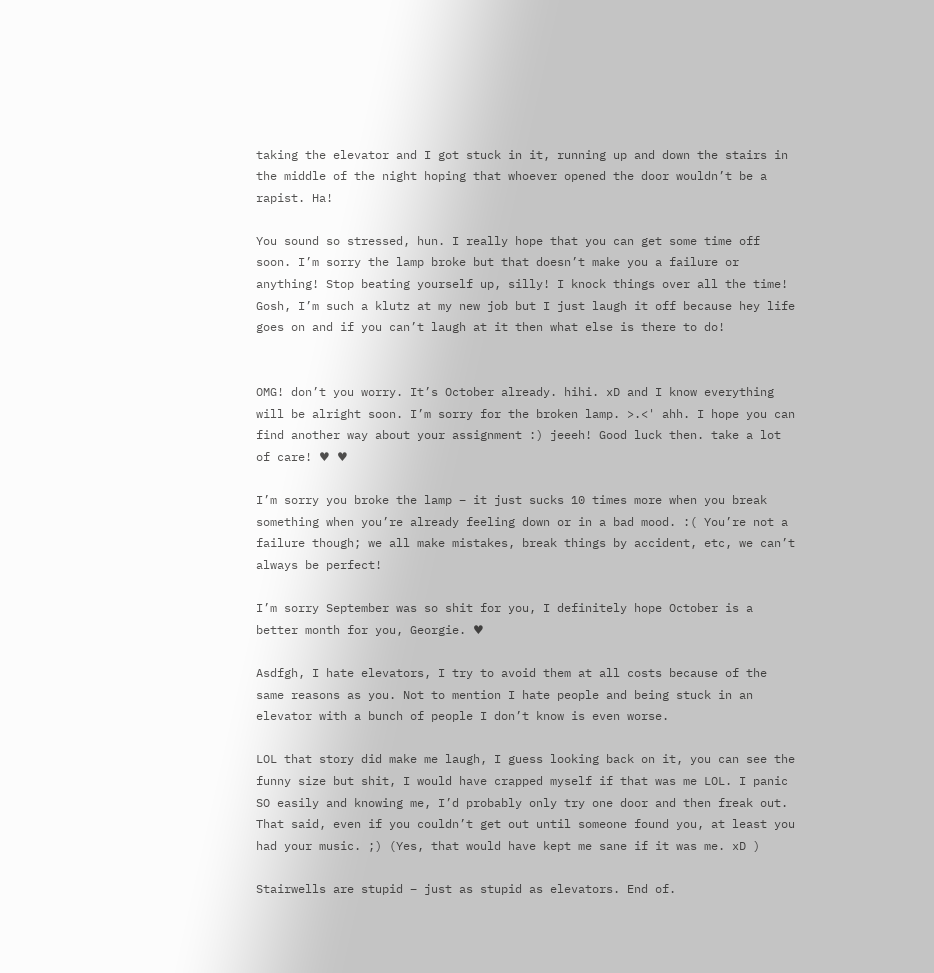taking the elevator and I got stuck in it, running up and down the stairs in the middle of the night hoping that whoever opened the door wouldn’t be a rapist. Ha!

You sound so stressed, hun. I really hope that you can get some time off soon. I’m sorry the lamp broke but that doesn’t make you a failure or anything! Stop beating yourself up, silly! I knock things over all the time! Gosh, I’m such a klutz at my new job but I just laugh it off because hey life goes on and if you can’t laugh at it then what else is there to do!


OMG! don’t you worry. It’s October already. hihi. xD and I know everything will be alright soon. I’m sorry for the broken lamp. >.<' ahh. I hope you can find another way about your assignment :) jeeeh! Good luck then. take a lot of care! ♥ ♥

I’m sorry you broke the lamp – it just sucks 10 times more when you break something when you’re already feeling down or in a bad mood. :( You’re not a failure though; we all make mistakes, break things by accident, etc, we can’t always be perfect!

I’m sorry September was so shit for you, I definitely hope October is a better month for you, Georgie. ♥

Asdfgh, I hate elevators, I try to avoid them at all costs because of the same reasons as you. Not to mention I hate people and being stuck in an elevator with a bunch of people I don’t know is even worse.

LOL that story did make me laugh, I guess looking back on it, you can see the funny size but shit, I would have crapped myself if that was me LOL. I panic SO easily and knowing me, I’d probably only try one door and then freak out. That said, even if you couldn’t get out until someone found you, at least you had your music. ;) (Yes, that would have kept me sane if it was me. xD )

Stairwells are stupid – just as stupid as elevators. End of.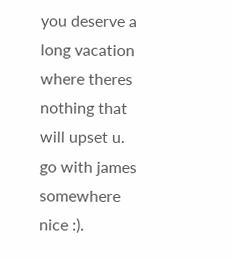you deserve a long vacation where theres nothing that will upset u. go with james somewhere nice :).